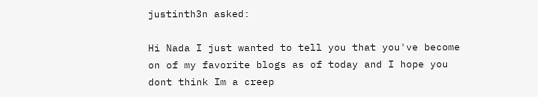justinth3n asked:

Hi Nada I just wanted to tell you that you've become on of my favorite blogs as of today and I hope you dont think Im a creep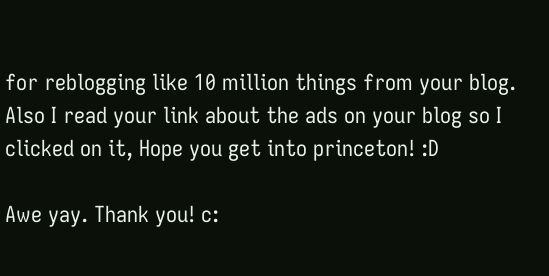for reblogging like 10 million things from your blog. Also I read your link about the ads on your blog so I clicked on it, Hope you get into princeton! :D

Awe yay. Thank you! c: